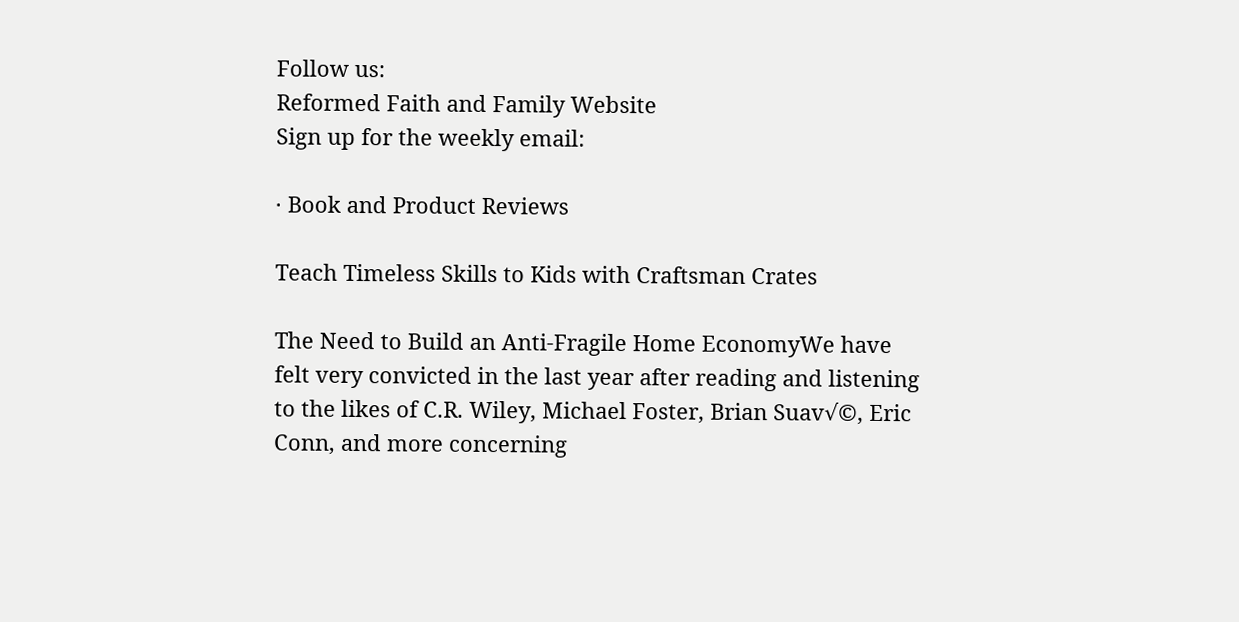Follow us:
Reformed Faith and Family Website
Sign up for the weekly email:

· Book and Product Reviews

Teach Timeless Skills to Kids with Craftsman Crates

The Need to Build an Anti-Fragile Home EconomyWe have felt very convicted in the last year after reading and listening to the likes of C.R. Wiley, Michael Foster, Brian Suav√©, Eric Conn, and more concerning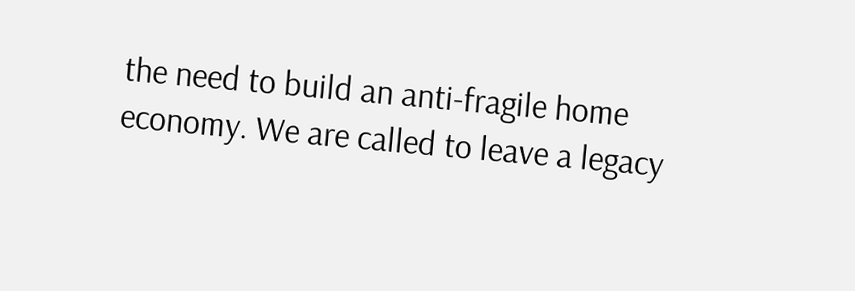the need to build an anti-fragile home economy. We are called to leave a legacy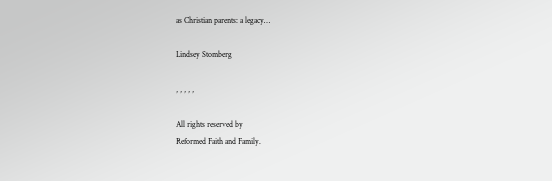as Christian parents: a legacy…

Lindsey Stomberg

, , , , ,

All rights reserved by
Reformed Faith and Family.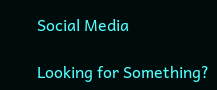Social Media

Looking for Something?